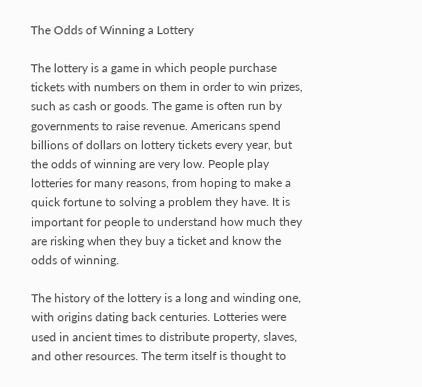The Odds of Winning a Lottery

The lottery is a game in which people purchase tickets with numbers on them in order to win prizes, such as cash or goods. The game is often run by governments to raise revenue. Americans spend billions of dollars on lottery tickets every year, but the odds of winning are very low. People play lotteries for many reasons, from hoping to make a quick fortune to solving a problem they have. It is important for people to understand how much they are risking when they buy a ticket and know the odds of winning.

The history of the lottery is a long and winding one, with origins dating back centuries. Lotteries were used in ancient times to distribute property, slaves, and other resources. The term itself is thought to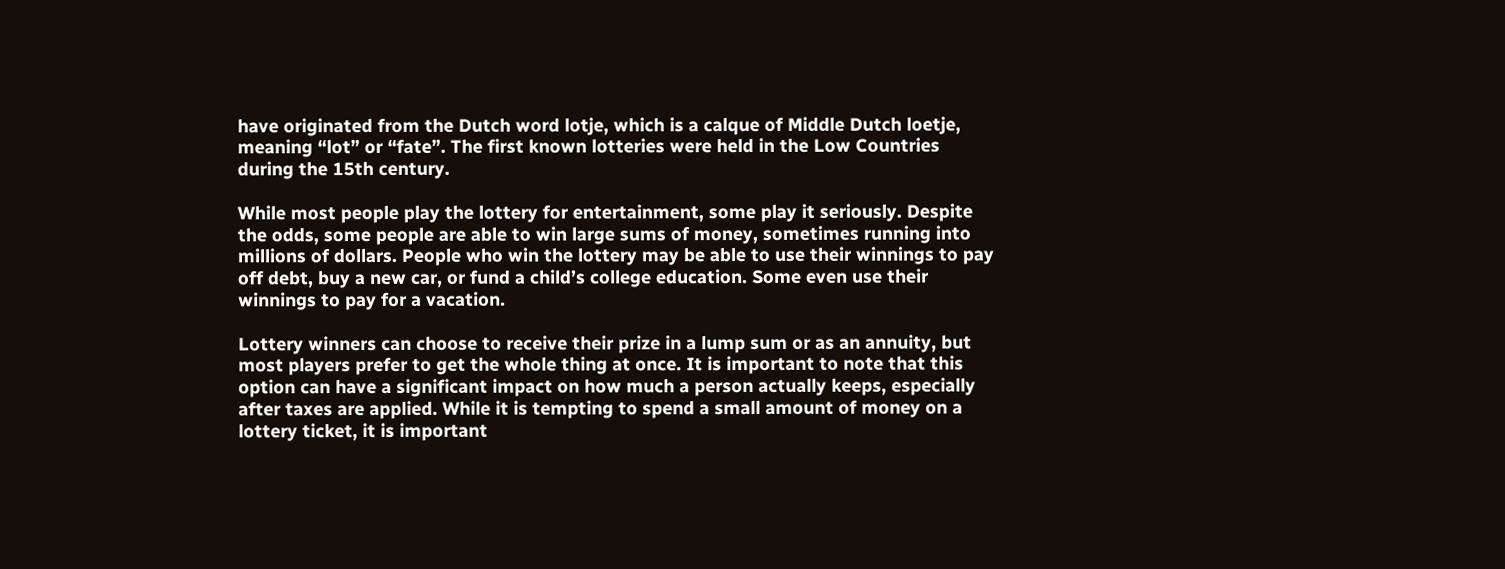have originated from the Dutch word lotje, which is a calque of Middle Dutch loetje, meaning “lot” or “fate”. The first known lotteries were held in the Low Countries during the 15th century.

While most people play the lottery for entertainment, some play it seriously. Despite the odds, some people are able to win large sums of money, sometimes running into millions of dollars. People who win the lottery may be able to use their winnings to pay off debt, buy a new car, or fund a child’s college education. Some even use their winnings to pay for a vacation.

Lottery winners can choose to receive their prize in a lump sum or as an annuity, but most players prefer to get the whole thing at once. It is important to note that this option can have a significant impact on how much a person actually keeps, especially after taxes are applied. While it is tempting to spend a small amount of money on a lottery ticket, it is important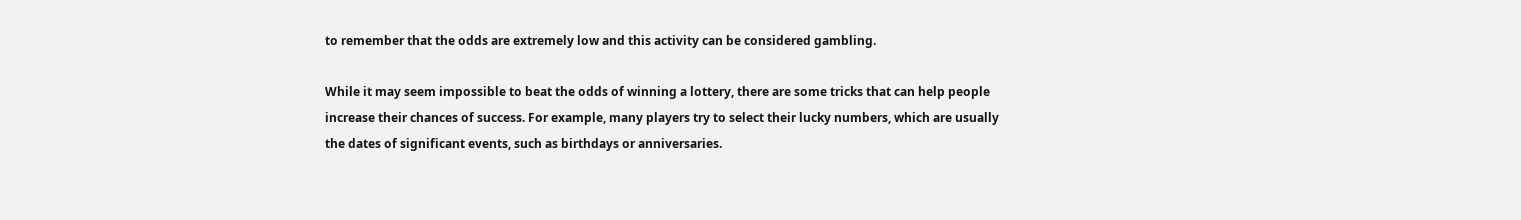to remember that the odds are extremely low and this activity can be considered gambling.

While it may seem impossible to beat the odds of winning a lottery, there are some tricks that can help people increase their chances of success. For example, many players try to select their lucky numbers, which are usually the dates of significant events, such as birthdays or anniversaries.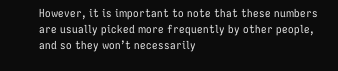However, it is important to note that these numbers are usually picked more frequently by other people, and so they won’t necessarily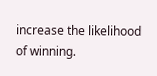increase the likelihood of winning.